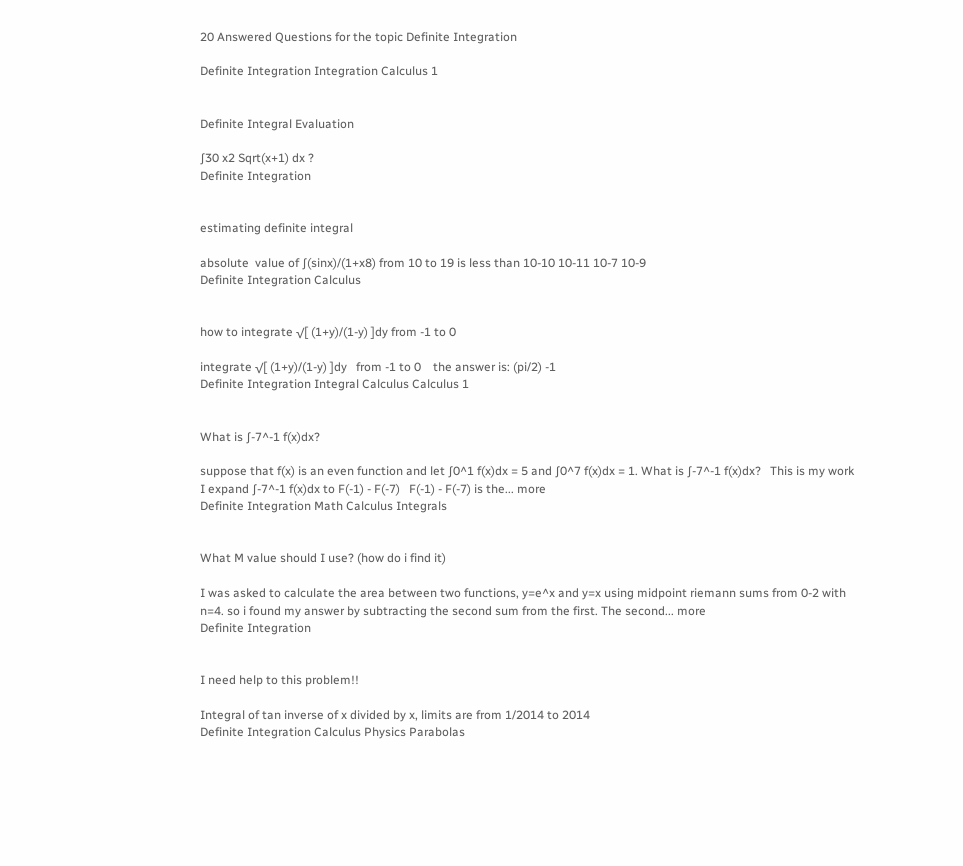20 Answered Questions for the topic Definite Integration

Definite Integration Integration Calculus 1


Definite Integral Evaluation

∫30 x2 Sqrt(x+1) dx ?
Definite Integration


estimating definite integral

absolute  value of ∫(sinx)/(1+x8) from 10 to 19 is less than 10-10 10-11 10-7 10-9
Definite Integration Calculus


how to integrate √[ (1+y)/(1-y) ]dy from -1 to 0

integrate √[ (1+y)/(1-y) ]dy   from -1 to 0    the answer is: (pi/2) -1
Definite Integration Integral Calculus Calculus 1


What is ∫-7^-1 f(x)dx?

suppose that f(x) is an even function and let ∫0^1 f(x)dx = 5 and ∫0^7 f(x)dx = 1. What is ∫-7^-1 f(x)dx?   This is my work   I expand ∫-7^-1 f(x)dx to F(-1) - F(-7)   F(-1) - F(-7) is the... more
Definite Integration Math Calculus Integrals


What M value should I use? (how do i find it)

I was asked to calculate the area between two functions, y=e^x and y=x using midpoint riemann sums from 0-2 with n=4. so i found my answer by subtracting the second sum from the first. The second... more
Definite Integration


I need help to this problem!!

Integral of tan inverse of x divided by x, limits are from 1/2014 to 2014
Definite Integration Calculus Physics Parabolas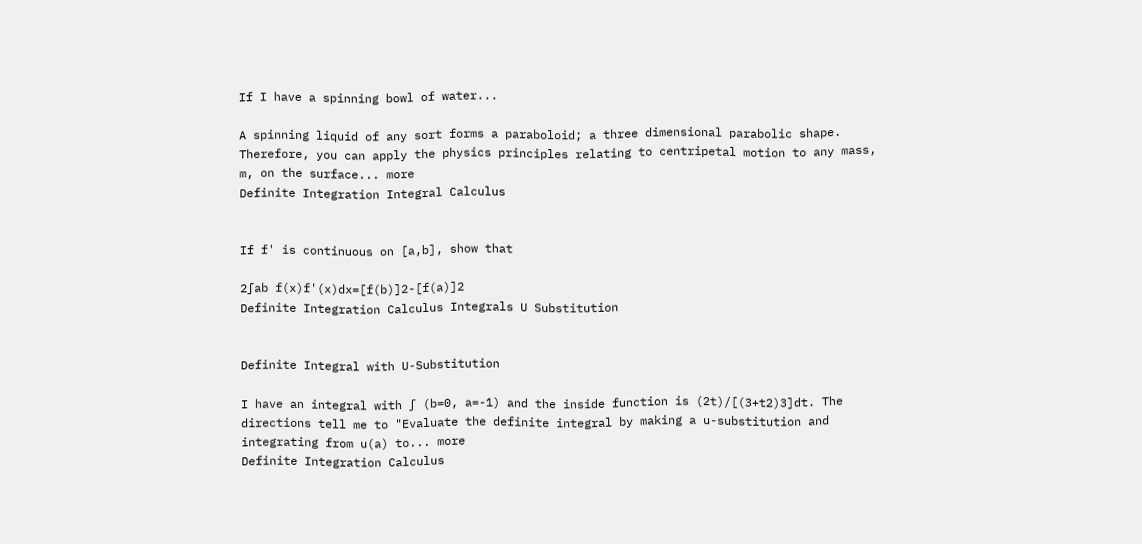If I have a spinning bowl of water...

A spinning liquid of any sort forms a paraboloid; a three dimensional parabolic shape. Therefore, you can apply the physics principles relating to centripetal motion to any mass, m, on the surface... more
Definite Integration Integral Calculus


If f' is continuous on [a,b], show that

2∫ab f(x)f'(x)dx=[f(b)]2-[f(a)]2
Definite Integration Calculus Integrals U Substitution


Definite Integral with U-Substitution

I have an integral with ∫ (b=0, a=-1) and the inside function is (2t)/[(3+t2)3]dt. The directions tell me to "Evaluate the definite integral by making a u-substitution and integrating from u(a) to... more
Definite Integration Calculus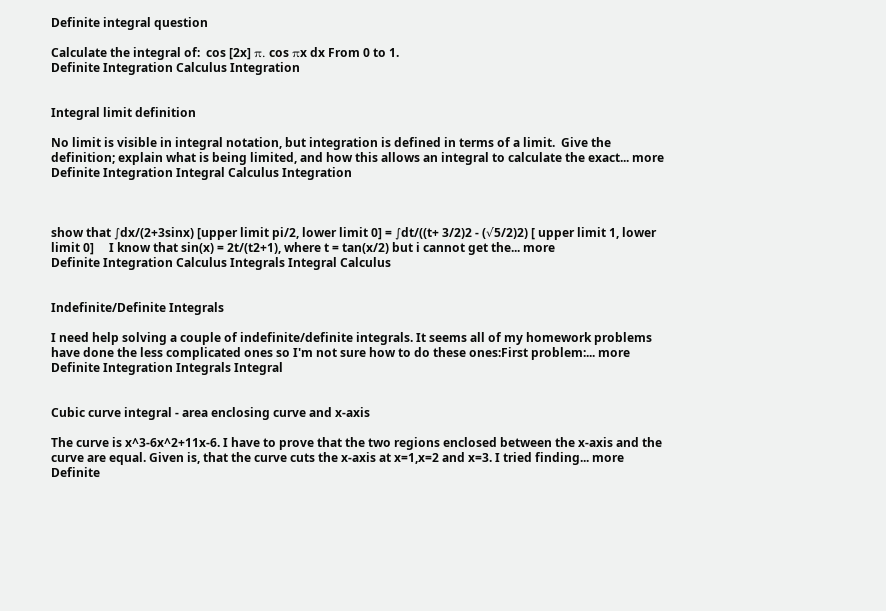Definite integral question

Calculate the integral of:  cos [2x] π. cos πx dx From 0 to 1.
Definite Integration Calculus Integration


Integral limit definition

No limit is visible in integral notation, but integration is defined in terms of a limit.  Give the definition; explain what is being limited, and how this allows an integral to calculate the exact... more
Definite Integration Integral Calculus Integration



show that ∫dx/(2+3sinx) [upper limit pi/2, lower limit 0] = ∫dt/((t+ 3/2)2 - (√5/2)2) [ upper limit 1, lower limit 0]     I know that sin(x) = 2t/(t2+1), where t = tan(x/2) but i cannot get the... more
Definite Integration Calculus Integrals Integral Calculus


Indefinite/Definite Integrals

I need help solving a couple of indefinite/definite integrals. It seems all of my homework problems have done the less complicated ones so I'm not sure how to do these ones:First problem:... more
Definite Integration Integrals Integral


Cubic curve integral - area enclosing curve and x-axis

The curve is x^3-6x^2+11x-6. I have to prove that the two regions enclosed between the x-axis and the curve are equal. Given is, that the curve cuts the x-axis at x=1,x=2 and x=3. I tried finding... more
Definite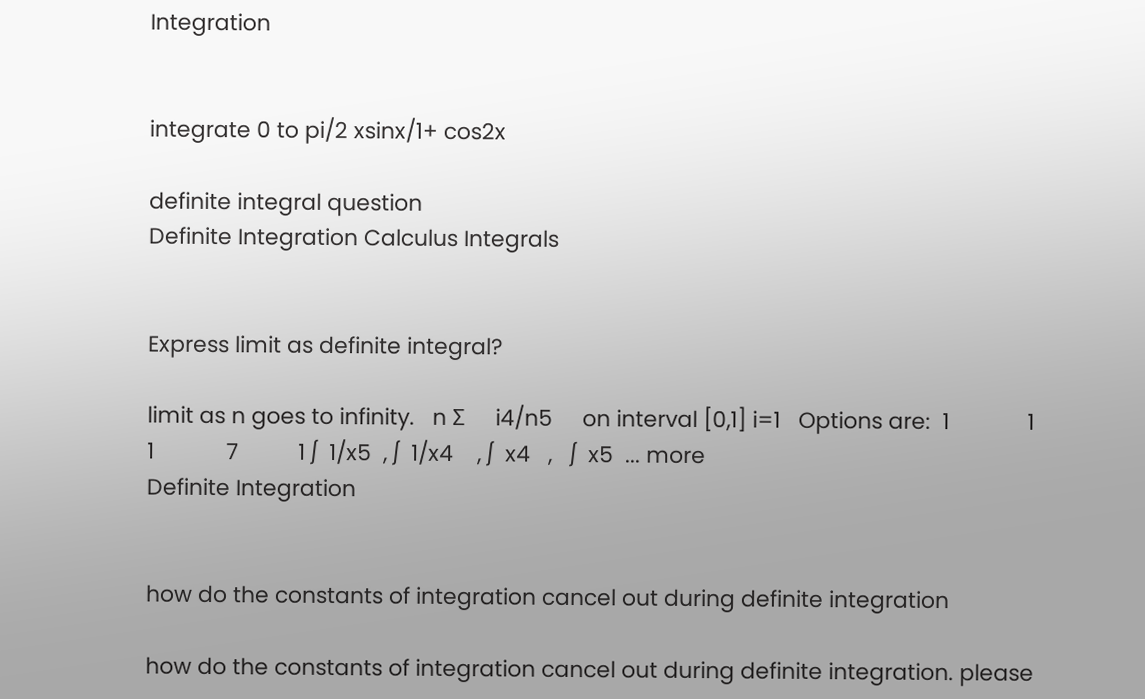Integration


integrate 0 to pi/2 xsinx/1+ cos2x

definite integral question
Definite Integration Calculus Integrals


Express limit as definite integral?

limit as n goes to infinity.   n Σ     i4/n5     on interval [0,1] i=1   Options are:  1             1              1            7          1 ∫  1/x5  , ∫  1/x4    , ∫  x4   ,   ∫  x5  ... more
Definite Integration


how do the constants of integration cancel out during definite integration

how do the constants of integration cancel out during definite integration. please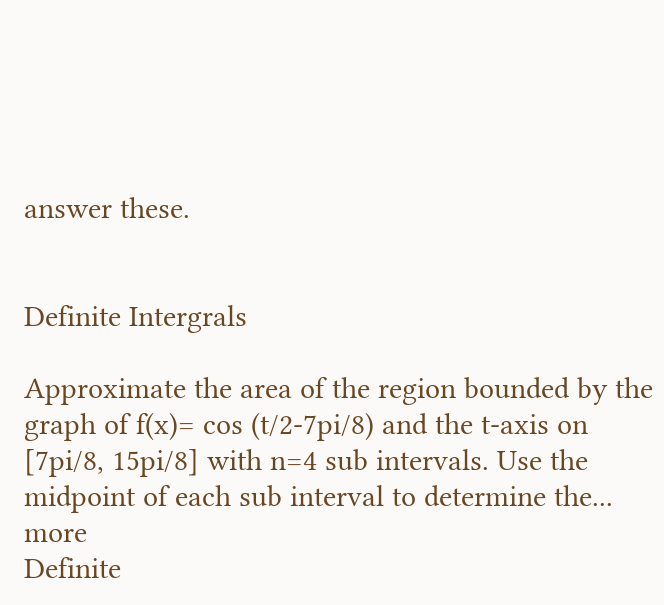answer these.


Definite Intergrals

Approximate the area of the region bounded by the graph of f(x)= cos (t/2-7pi/8) and the t-axis on [7pi/8, 15pi/8] with n=4 sub intervals. Use the midpoint of each sub interval to determine the... more
Definite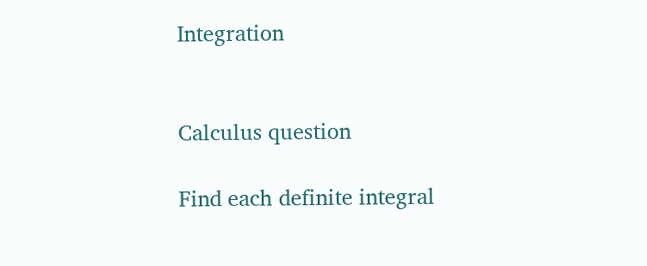Integration


Calculus question

Find each definite integral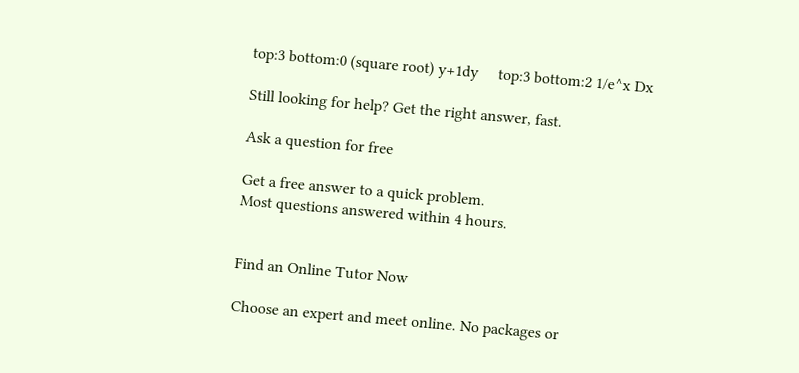top:3 bottom:0 (square root) y+1dy     top:3 bottom:2 1/e^x Dx

Still looking for help? Get the right answer, fast.

Ask a question for free

Get a free answer to a quick problem.
Most questions answered within 4 hours.


Find an Online Tutor Now

Choose an expert and meet online. No packages or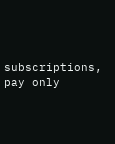subscriptions, pay only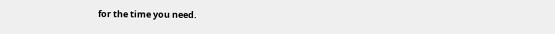for the time you need.